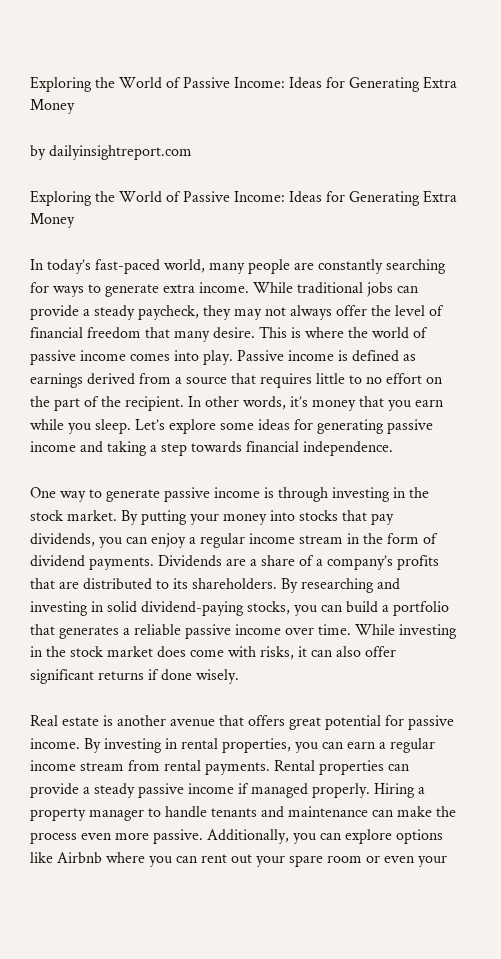Exploring the World of Passive Income: Ideas for Generating Extra Money

by dailyinsightreport.com

Exploring the World of Passive Income: Ideas for Generating Extra Money

In today’s fast-paced world, many people are constantly searching for ways to generate extra income. While traditional jobs can provide a steady paycheck, they may not always offer the level of financial freedom that many desire. This is where the world of passive income comes into play. Passive income is defined as earnings derived from a source that requires little to no effort on the part of the recipient. In other words, it’s money that you earn while you sleep. Let’s explore some ideas for generating passive income and taking a step towards financial independence.

One way to generate passive income is through investing in the stock market. By putting your money into stocks that pay dividends, you can enjoy a regular income stream in the form of dividend payments. Dividends are a share of a company’s profits that are distributed to its shareholders. By researching and investing in solid dividend-paying stocks, you can build a portfolio that generates a reliable passive income over time. While investing in the stock market does come with risks, it can also offer significant returns if done wisely.

Real estate is another avenue that offers great potential for passive income. By investing in rental properties, you can earn a regular income stream from rental payments. Rental properties can provide a steady passive income if managed properly. Hiring a property manager to handle tenants and maintenance can make the process even more passive. Additionally, you can explore options like Airbnb where you can rent out your spare room or even your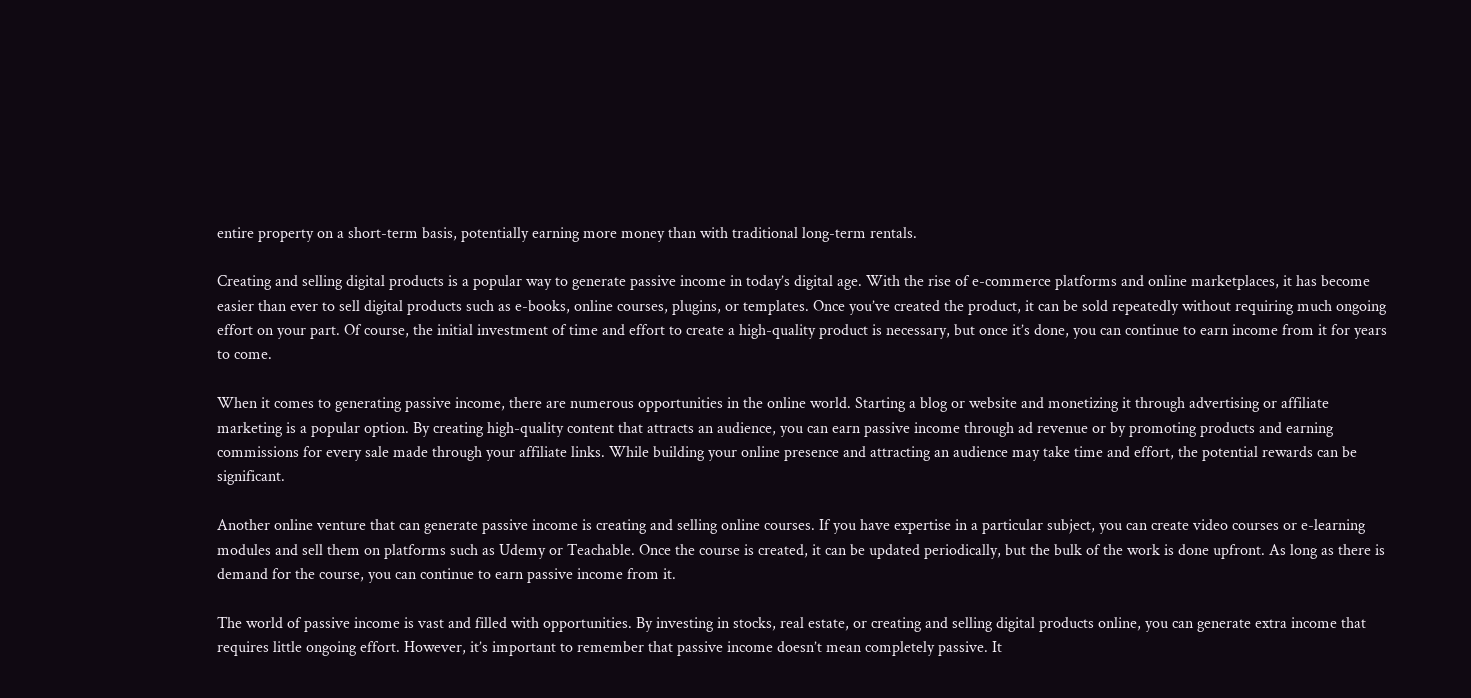entire property on a short-term basis, potentially earning more money than with traditional long-term rentals.

Creating and selling digital products is a popular way to generate passive income in today’s digital age. With the rise of e-commerce platforms and online marketplaces, it has become easier than ever to sell digital products such as e-books, online courses, plugins, or templates. Once you’ve created the product, it can be sold repeatedly without requiring much ongoing effort on your part. Of course, the initial investment of time and effort to create a high-quality product is necessary, but once it’s done, you can continue to earn income from it for years to come.

When it comes to generating passive income, there are numerous opportunities in the online world. Starting a blog or website and monetizing it through advertising or affiliate marketing is a popular option. By creating high-quality content that attracts an audience, you can earn passive income through ad revenue or by promoting products and earning commissions for every sale made through your affiliate links. While building your online presence and attracting an audience may take time and effort, the potential rewards can be significant.

Another online venture that can generate passive income is creating and selling online courses. If you have expertise in a particular subject, you can create video courses or e-learning modules and sell them on platforms such as Udemy or Teachable. Once the course is created, it can be updated periodically, but the bulk of the work is done upfront. As long as there is demand for the course, you can continue to earn passive income from it.

The world of passive income is vast and filled with opportunities. By investing in stocks, real estate, or creating and selling digital products online, you can generate extra income that requires little ongoing effort. However, it’s important to remember that passive income doesn’t mean completely passive. It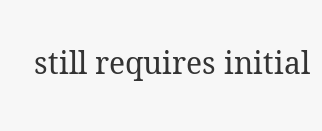still requires initial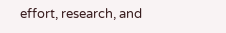effort, research, and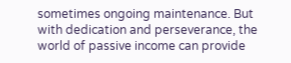sometimes ongoing maintenance. But with dedication and perseverance, the world of passive income can provide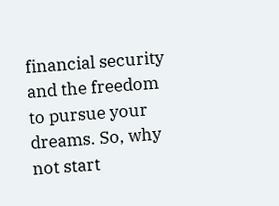financial security and the freedom to pursue your dreams. So, why not start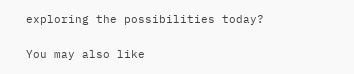exploring the possibilities today?

You may also like